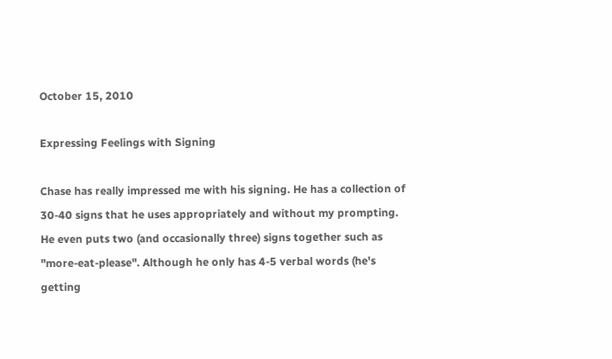October 15, 2010

Expressing Feelings with Signing

Chase has really impressed me with his signing. He has a collection of 30-40 signs that he uses appropriately and without my prompting. He even puts two (and occasionally three) signs together such as "more-eat-please". Although he only has 4-5 verbal words (he's getting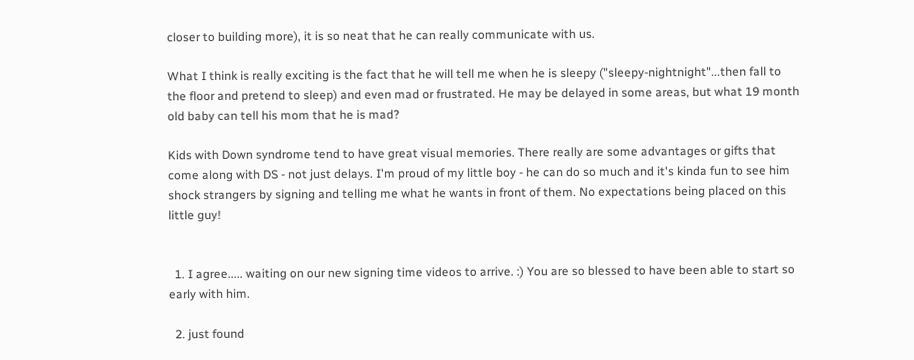closer to building more), it is so neat that he can really communicate with us.

What I think is really exciting is the fact that he will tell me when he is sleepy ("sleepy-nightnight"...then fall to the floor and pretend to sleep) and even mad or frustrated. He may be delayed in some areas, but what 19 month old baby can tell his mom that he is mad?

Kids with Down syndrome tend to have great visual memories. There really are some advantages or gifts that come along with DS - not just delays. I'm proud of my little boy - he can do so much and it's kinda fun to see him shock strangers by signing and telling me what he wants in front of them. No expectations being placed on this little guy!


  1. I agree..... waiting on our new signing time videos to arrive. :) You are so blessed to have been able to start so early with him.

  2. just found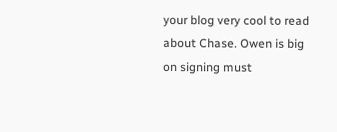your blog very cool to read about Chase. Owen is big on signing must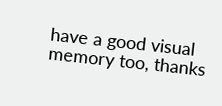have a good visual memory too, thanks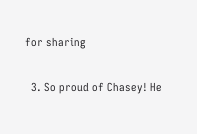for sharing

  3. So proud of Chasey! He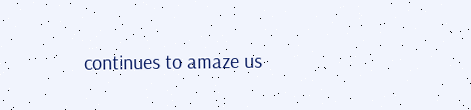continues to amaze us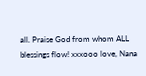all. Praise God from whom ALL blessings flow! xxxooo love, Nana